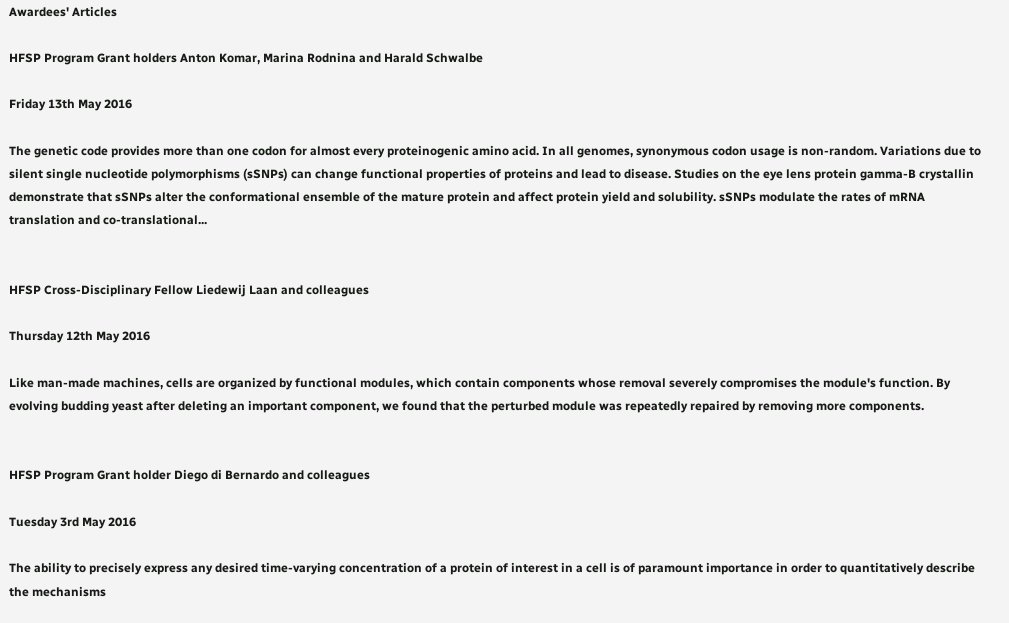Awardees' Articles

HFSP Program Grant holders Anton Komar, Marina Rodnina and Harald Schwalbe

Friday 13th May 2016

The genetic code provides more than one codon for almost every proteinogenic amino acid. In all genomes, synonymous codon usage is non-random. Variations due to silent single nucleotide polymorphisms (sSNPs) can change functional properties of proteins and lead to disease. Studies on the eye lens protein gamma-B crystallin demonstrate that sSNPs alter the conformational ensemble of the mature protein and affect protein yield and solubility. sSNPs modulate the rates of mRNA translation and co-translational...


HFSP Cross-Disciplinary Fellow Liedewij Laan and colleagues

Thursday 12th May 2016

Like man-made machines, cells are organized by functional modules, which contain components whose removal severely compromises the module's function. By evolving budding yeast after deleting an important component, we found that the perturbed module was repeatedly repaired by removing more components.


HFSP Program Grant holder Diego di Bernardo and colleagues

Tuesday 3rd May 2016

The ability to precisely express any desired time-varying concentration of a protein of interest in a cell is of paramount importance in order to quantitatively describe the mechanisms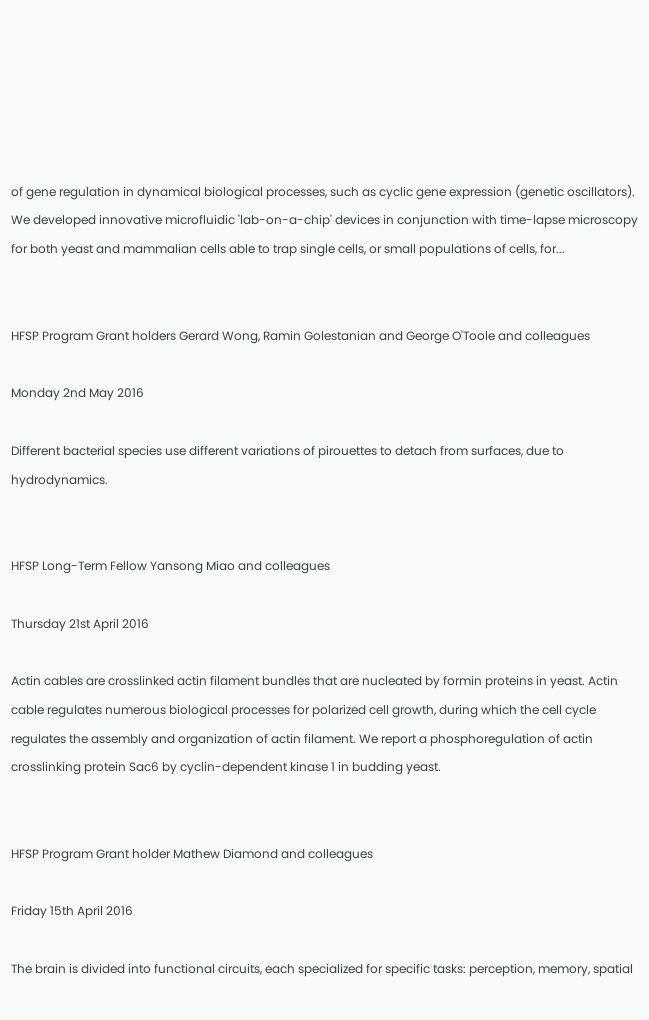of gene regulation in dynamical biological processes, such as cyclic gene expression (genetic oscillators). We developed innovative microfluidic 'lab-on-a-chip' devices in conjunction with time-lapse microscopy for both yeast and mammalian cells able to trap single cells, or small populations of cells, for...


HFSP Program Grant holders Gerard Wong, Ramin Golestanian and George O'Toole and colleagues

Monday 2nd May 2016

Different bacterial species use different variations of pirouettes to detach from surfaces, due to hydrodynamics.


HFSP Long-Term Fellow Yansong Miao and colleagues

Thursday 21st April 2016

Actin cables are crosslinked actin filament bundles that are nucleated by formin proteins in yeast. Actin cable regulates numerous biological processes for polarized cell growth, during which the cell cycle regulates the assembly and organization of actin filament. We report a phosphoregulation of actin crosslinking protein Sac6 by cyclin-dependent kinase 1 in budding yeast.


HFSP Program Grant holder Mathew Diamond and colleagues

Friday 15th April 2016

The brain is divided into functional circuits, each specialized for specific tasks: perception, memory, spatial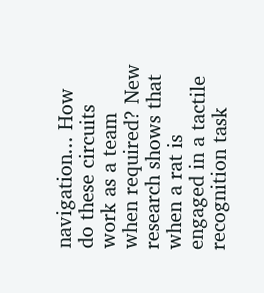navigation... How do these circuits work as a team when required? New research shows that when a rat is engaged in a tactile recognition task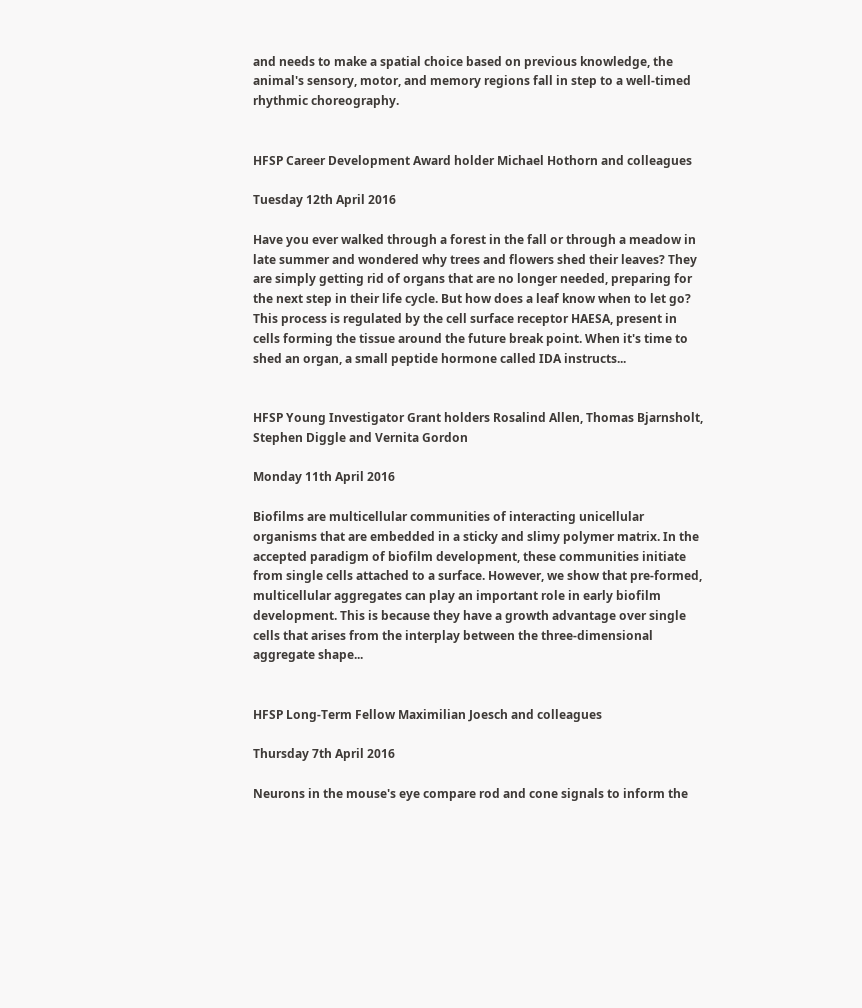and needs to make a spatial choice based on previous knowledge, the animal's sensory, motor, and memory regions fall in step to a well-timed rhythmic choreography.


HFSP Career Development Award holder Michael Hothorn and colleagues

Tuesday 12th April 2016

Have you ever walked through a forest in the fall or through a meadow in late summer and wondered why trees and flowers shed their leaves? They are simply getting rid of organs that are no longer needed, preparing for the next step in their life cycle. But how does a leaf know when to let go? This process is regulated by the cell surface receptor HAESA, present in cells forming the tissue around the future break point. When it's time to shed an organ, a small peptide hormone called IDA instructs...


HFSP Young Investigator Grant holders Rosalind Allen, Thomas Bjarnsholt, Stephen Diggle and Vernita Gordon

Monday 11th April 2016

Biofilms are multicellular communities of interacting unicellular organisms that are embedded in a sticky and slimy polymer matrix. In the accepted paradigm of biofilm development, these communities initiate from single cells attached to a surface. However, we show that pre-formed, multicellular aggregates can play an important role in early biofilm development. This is because they have a growth advantage over single cells that arises from the interplay between the three-dimensional aggregate shape...


HFSP Long-Term Fellow Maximilian Joesch and colleagues

Thursday 7th April 2016

Neurons in the mouse's eye compare rod and cone signals to inform the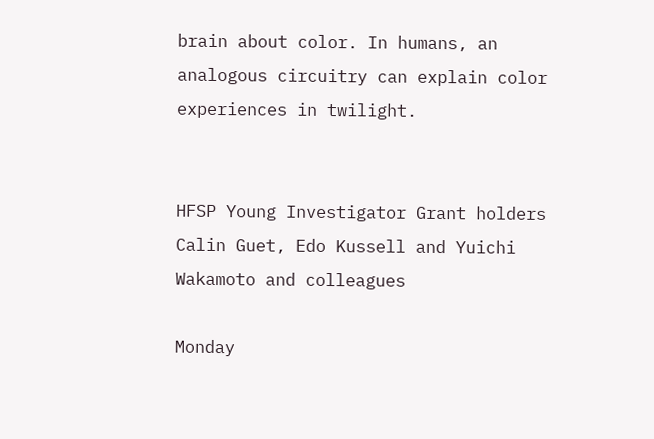brain about color. In humans, an analogous circuitry can explain color experiences in twilight.


HFSP Young Investigator Grant holders Calin Guet, Edo Kussell and Yuichi Wakamoto and colleagues

Monday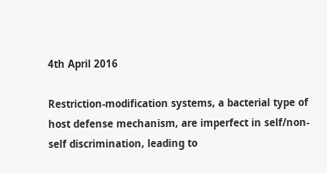4th April 2016

Restriction-modification systems, a bacterial type of host defense mechanism, are imperfect in self/non-self discrimination, leading to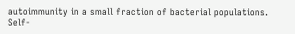autoimmunity in a small fraction of bacterial populations. Self-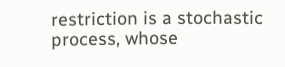restriction is a stochastic process, whose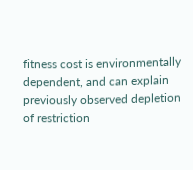fitness cost is environmentally dependent, and can explain previously observed depletion of restriction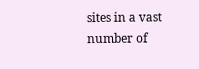sites in a vast number of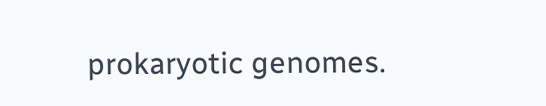prokaryotic genomes.